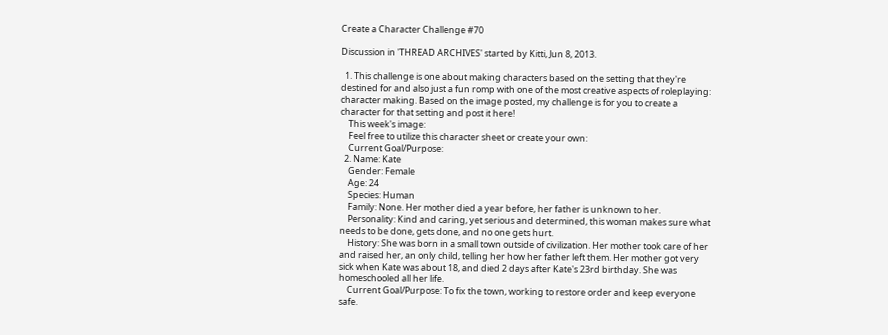Create a Character Challenge #70

Discussion in 'THREAD ARCHIVES' started by Kitti, Jun 8, 2013.

  1. This challenge is one about making characters based on the setting that they're destined for and also just a fun romp with one of the most creative aspects of roleplaying: character making. Based on the image posted, my challenge is for you to create a character for that setting and post it here!
    This week's image:
    Feel free to utilize this character sheet or create your own:
    Current Goal/Purpose:
  2. Name: Kate
    Gender: Female
    Age: 24
    Species: Human
    Family: None. Her mother died a year before, her father is unknown to her.
    Personality: Kind and caring, yet serious and determined, this woman makes sure what needs to be done, gets done, and no one gets hurt.
    History: She was born in a small town outside of civilization. Her mother took care of her and raised her, an only child, telling her how her father left them. Her mother got very sick when Kate was about 18, and died 2 days after Kate's 23rd birthday. She was homeschooled all her life.
    Current Goal/Purpose: To fix the town, working to restore order and keep everyone safe.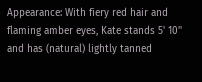Appearance: With fiery red hair and flaming amber eyes, Kate stands 5' 10'' and has (natural) lightly tanned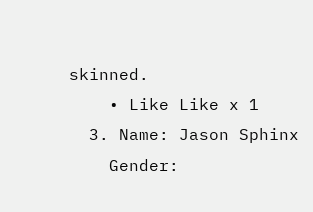skinned.
    • Like Like x 1
  3. Name: Jason Sphinx
    Gender: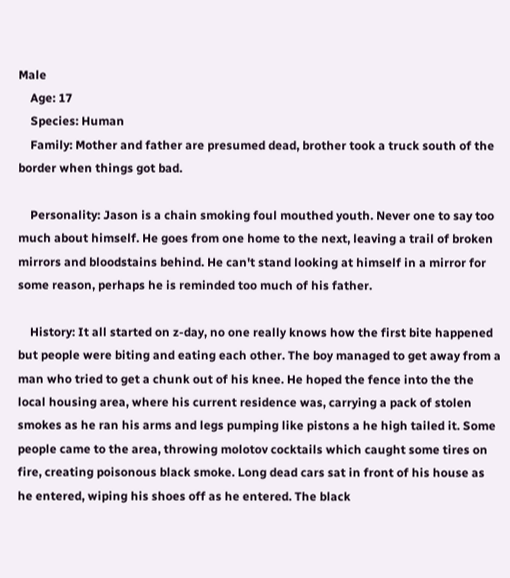Male
    Age: 17
    Species: Human
    Family: Mother and father are presumed dead, brother took a truck south of the border when things got bad.

    Personality: Jason is a chain smoking foul mouthed youth. Never one to say too much about himself. He goes from one home to the next, leaving a trail of broken mirrors and bloodstains behind. He can't stand looking at himself in a mirror for some reason, perhaps he is reminded too much of his father.

    History: It all started on z-day, no one really knows how the first bite happened but people were biting and eating each other. The boy managed to get away from a man who tried to get a chunk out of his knee. He hoped the fence into the the local housing area, where his current residence was, carrying a pack of stolen smokes as he ran his arms and legs pumping like pistons a he high tailed it. Some people came to the area, throwing molotov cocktails which caught some tires on fire, creating poisonous black smoke. Long dead cars sat in front of his house as he entered, wiping his shoes off as he entered. The black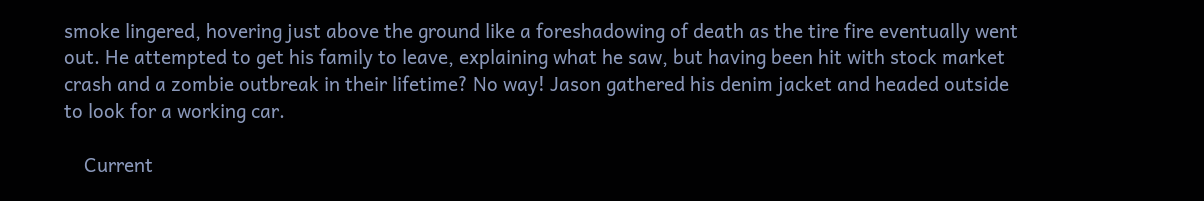smoke lingered, hovering just above the ground like a foreshadowing of death as the tire fire eventually went out. He attempted to get his family to leave, explaining what he saw, but having been hit with stock market crash and a zombie outbreak in their lifetime? No way! Jason gathered his denim jacket and headed outside to look for a working car.

    Current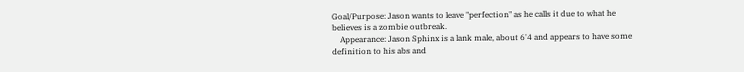Goal/Purpose: Jason wants to leave "perfection" as he calls it due to what he believes is a zombie outbreak.
    Appearance: Jason Sphinx is a lank male, about 6'4 and appears to have some definition to his abs and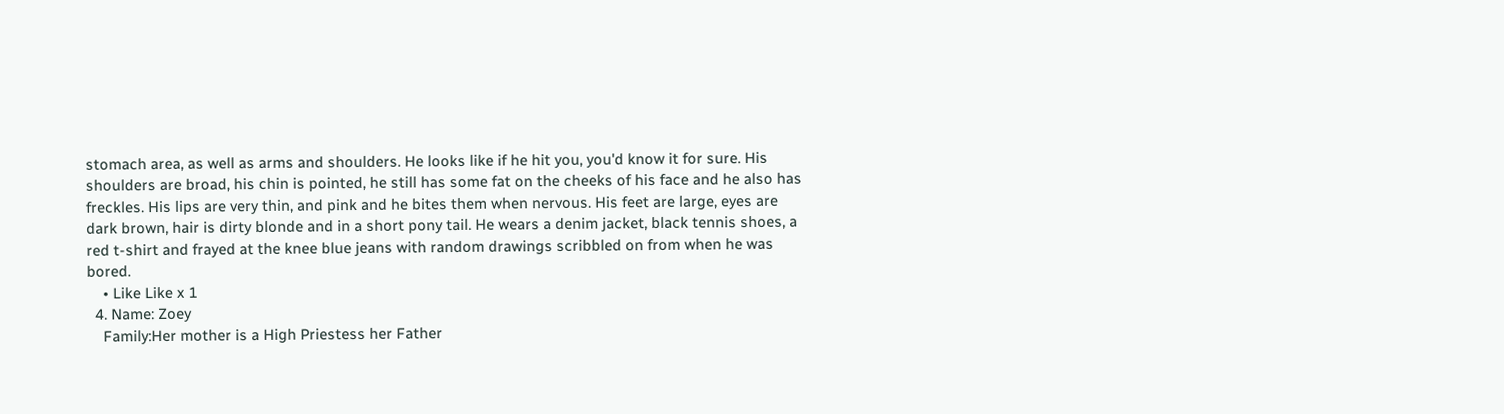stomach area, as well as arms and shoulders. He looks like if he hit you, you'd know it for sure. His shoulders are broad, his chin is pointed, he still has some fat on the cheeks of his face and he also has freckles. His lips are very thin, and pink and he bites them when nervous. His feet are large, eyes are dark brown, hair is dirty blonde and in a short pony tail. He wears a denim jacket, black tennis shoes, a red t-shirt and frayed at the knee blue jeans with random drawings scribbled on from when he was bored.
    • Like Like x 1
  4. Name: Zoey
    Family:Her mother is a High Priestess her Father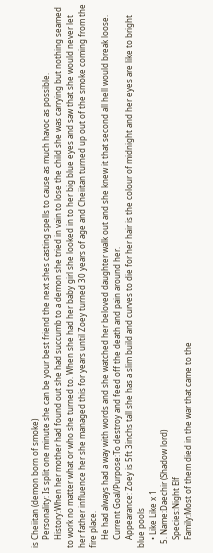is Cheiitan (demon born of smoke)
    Personality: Is split one minute she can be your best friend the next shes casting spells to cause as much havoc as possible.
    History:When her mother had found out she had succumb to a demon she tried in vain to lose the child she was carrying but nothing seamed to work no matter what or who she turned to. When she had her baby girl she looked in to her big blue eyes and saw that she would never let her father influence her she managed this for years until Zoey turned 30 years of age and Cheiitan turned up out of the smoke coming from the fire place.
    He had always had a way with words and she watched her beloved daughter walk out and she knew it that second all hell would break loose.
    Current Goal/Purpose:To destroy and feed off the death and pain around her.
    Appearance: Zoey is 5ft 3inchs tall she has a slim build and curves to die for her hair is the colour of midnight and her eyes are like to bright blue pools
    • Like Like x 1
  5. Name:Daechir (Shadow lord)
    Species:Night Elf
    Family:Most of them died in the war that came to the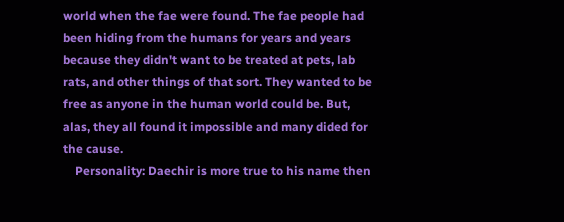world when the fae were found. The fae people had been hiding from the humans for years and years because they didn't want to be treated at pets, lab rats, and other things of that sort. They wanted to be free as anyone in the human world could be. But, alas, they all found it impossible and many dided for the cause.
    Personality: Daechir is more true to his name then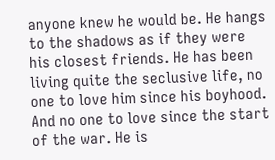anyone knew he would be. He hangs to the shadows as if they were his closest friends. He has been living quite the seclusive life, no one to love him since his boyhood. And no one to love since the start of the war. He is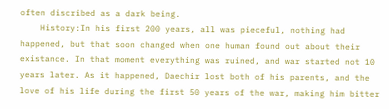often discribed as a dark being.
    History:In his first 200 years, all was pieceful, nothing had happened, but that soon changed when one human found out about their existance. In that moment everything was ruined, and war started not 10 years later. As it happened, Daechir lost both of his parents, and the love of his life during the first 50 years of the war, making him bitter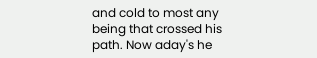and cold to most any being that crossed his path. Now aday's he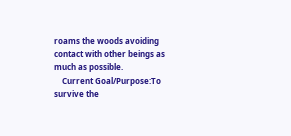roams the woods avoiding contact with other beings as much as possible.
    Current Goal/Purpose:To survive the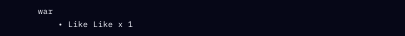war
    • Like Like x 1